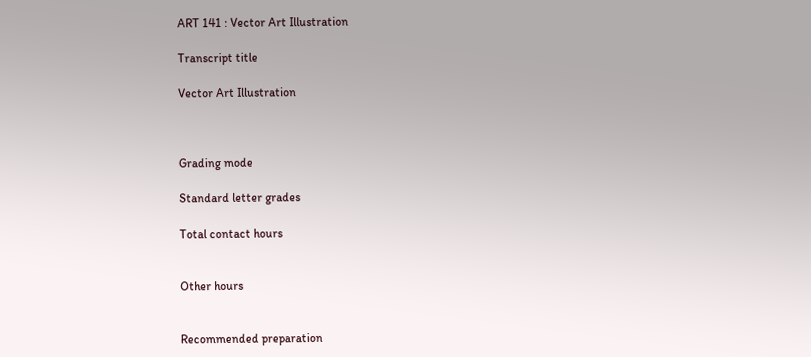ART 141 : Vector Art Illustration

Transcript title

Vector Art Illustration



Grading mode

Standard letter grades

Total contact hours


Other hours


Recommended preparation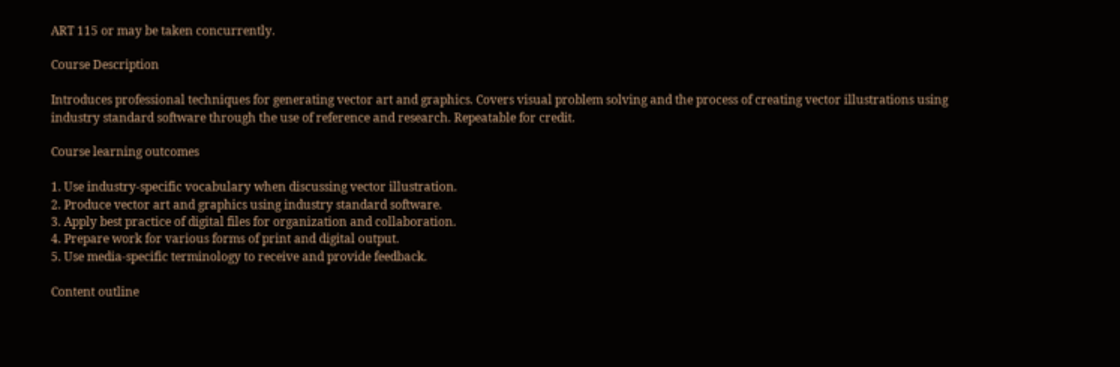ART 115 or may be taken concurrently.

Course Description

Introduces professional techniques for generating vector art and graphics. Covers visual problem solving and the process of creating vector illustrations using industry standard software through the use of reference and research. Repeatable for credit.

Course learning outcomes

1. Use industry-specific vocabulary when discussing vector illustration.
2. Produce vector art and graphics using industry standard software.
3. Apply best practice of digital files for organization and collaboration.
4. Prepare work for various forms of print and digital output.
5. Use media-specific terminology to receive and provide feedback.

Content outline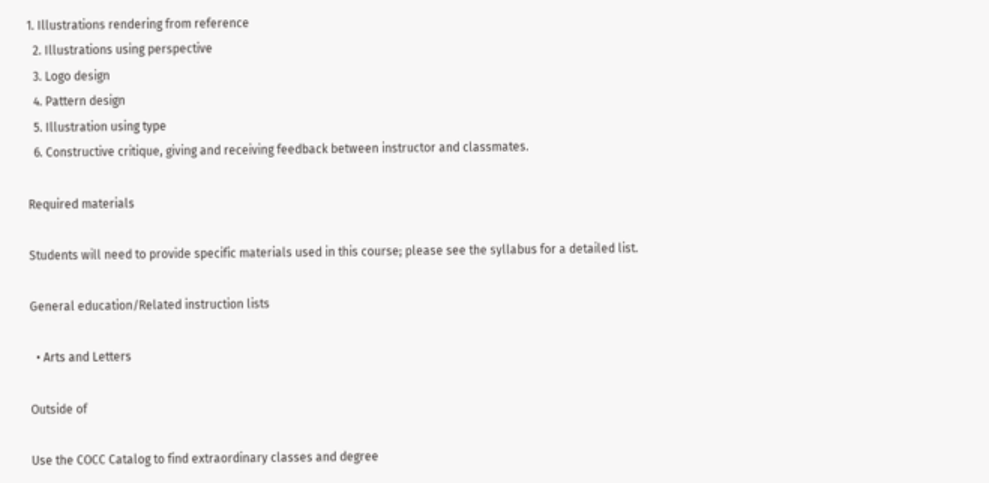1. Illustrations rendering from reference
  2. Illustrations using perspective
  3. Logo design
  4. Pattern design
  5. Illustration using type
  6. Constructive critique, giving and receiving feedback between instructor and classmates.

Required materials

Students will need to provide specific materials used in this course; please see the syllabus for a detailed list.

General education/Related instruction lists

  • Arts and Letters

Outside of

Use the COCC Catalog to find extraordinary classes and degree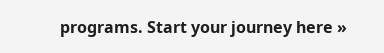programs. Start your journey here »